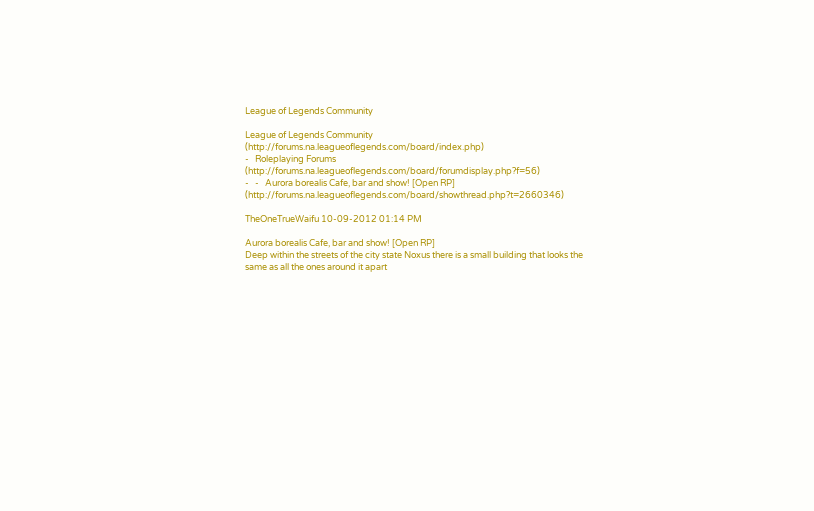League of Legends Community

League of Legends Community (http://forums.na.leagueoflegends.com/board/index.php)
-   Roleplaying Forums (http://forums.na.leagueoflegends.com/board/forumdisplay.php?f=56)
-   -   Aurora borealis Cafe, bar and show! [Open RP] (http://forums.na.leagueoflegends.com/board/showthread.php?t=2660346)

TheOneTrueWaifu 10-09-2012 01:14 PM

Aurora borealis Cafe, bar and show! [Open RP]
Deep within the streets of the city state Noxus there is a small building that looks the same as all the ones around it apart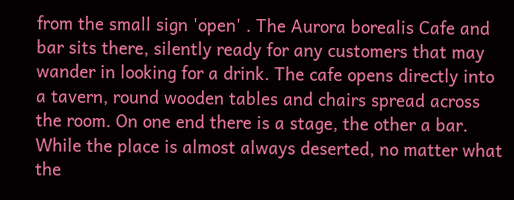from the small sign 'open' . The Aurora borealis Cafe and bar sits there, silently ready for any customers that may wander in looking for a drink. The cafe opens directly into a tavern, round wooden tables and chairs spread across the room. On one end there is a stage, the other a bar. While the place is almost always deserted, no matter what the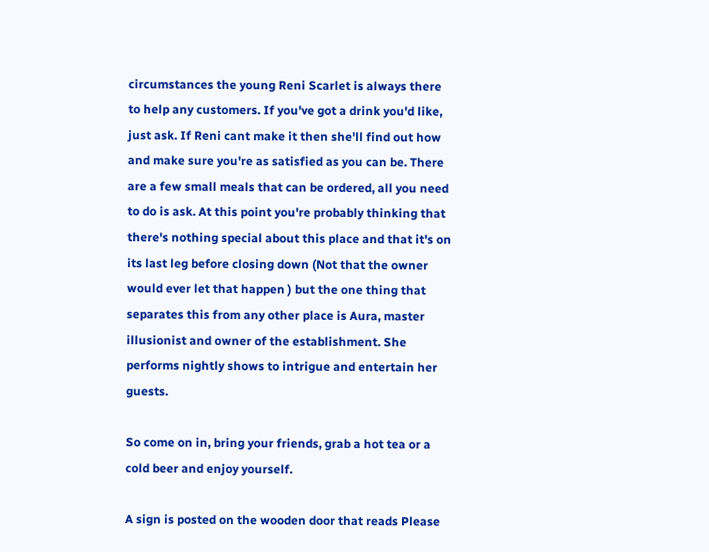circumstances the young Reni Scarlet is always there to help any customers. If you've got a drink you'd like, just ask. If Reni cant make it then she'll find out how and make sure you're as satisfied as you can be. There are a few small meals that can be ordered, all you need to do is ask. At this point you're probably thinking that there's nothing special about this place and that it's on its last leg before closing down (Not that the owner would ever let that happen ) but the one thing that separates this from any other place is Aura, master illusionist and owner of the establishment. She performs nightly shows to intrigue and entertain her guests.

So come on in, bring your friends, grab a hot tea or a cold beer and enjoy yourself.

A sign is posted on the wooden door that reads Please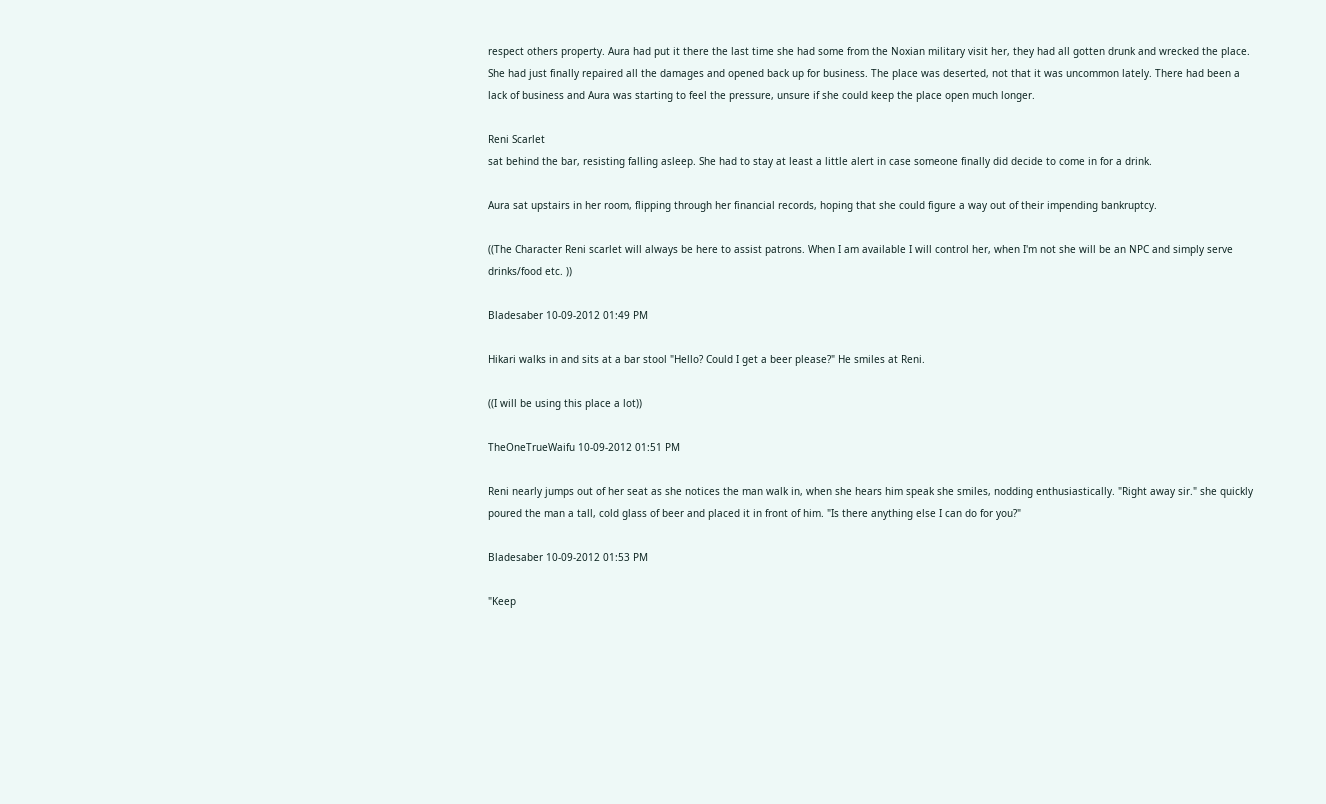respect others property. Aura had put it there the last time she had some from the Noxian military visit her, they had all gotten drunk and wrecked the place. She had just finally repaired all the damages and opened back up for business. The place was deserted, not that it was uncommon lately. There had been a lack of business and Aura was starting to feel the pressure, unsure if she could keep the place open much longer.

Reni Scarlet
sat behind the bar, resisting falling asleep. She had to stay at least a little alert in case someone finally did decide to come in for a drink.

Aura sat upstairs in her room, flipping through her financial records, hoping that she could figure a way out of their impending bankruptcy.

((The Character Reni scarlet will always be here to assist patrons. When I am available I will control her, when I'm not she will be an NPC and simply serve drinks/food etc. ))

Bladesaber 10-09-2012 01:49 PM

Hikari walks in and sits at a bar stool "Hello? Could I get a beer please?" He smiles at Reni.

((I will be using this place a lot))

TheOneTrueWaifu 10-09-2012 01:51 PM

Reni nearly jumps out of her seat as she notices the man walk in, when she hears him speak she smiles, nodding enthusiastically. "Right away sir." she quickly poured the man a tall, cold glass of beer and placed it in front of him. "Is there anything else I can do for you?"

Bladesaber 10-09-2012 01:53 PM

"Keep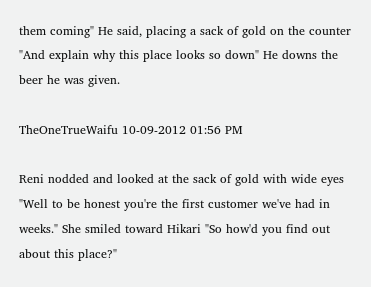them coming" He said, placing a sack of gold on the counter "And explain why this place looks so down" He downs the beer he was given.

TheOneTrueWaifu 10-09-2012 01:56 PM

Reni nodded and looked at the sack of gold with wide eyes "Well to be honest you're the first customer we've had in weeks." She smiled toward Hikari "So how'd you find out about this place?"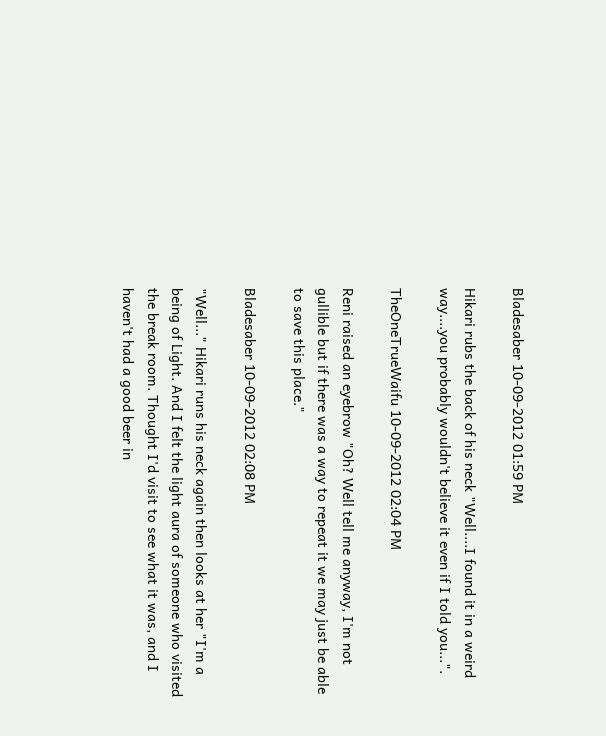Bladesaber 10-09-2012 01:59 PM

Hikari rubs the back of his neck "Well....I found it in a weird way....you probably wouldn't believe it even if I told you...".

TheOneTrueWaifu 10-09-2012 02:04 PM

Reni raised an eyebrow "Oh? Well tell me anyway, I'm not gullible but if there was a way to repeat it we may just be able to save this place."

Bladesaber 10-09-2012 02:08 PM

"Well..." Hikari runs his neck again then looks at her "I'm a being of Light. And I felt the light aura of someone who visited the break room. Thought I'd visit to see what it was, and I haven't had a good beer in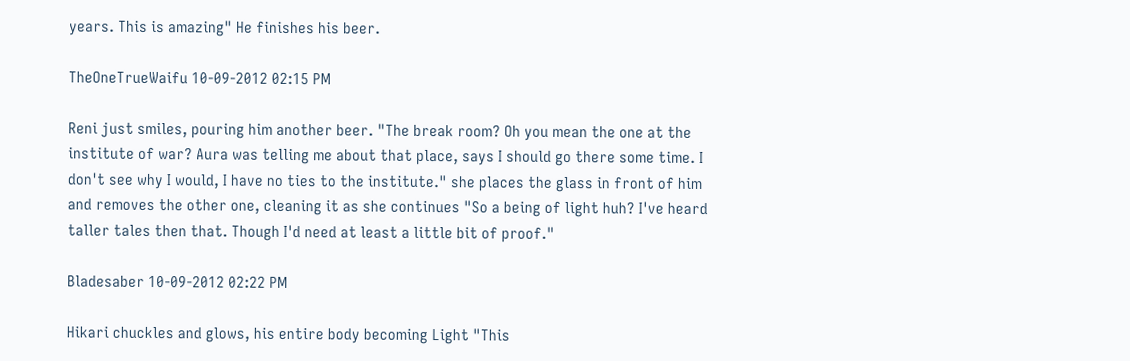years. This is amazing" He finishes his beer.

TheOneTrueWaifu 10-09-2012 02:15 PM

Reni just smiles, pouring him another beer. "The break room? Oh you mean the one at the institute of war? Aura was telling me about that place, says I should go there some time. I don't see why I would, I have no ties to the institute." she places the glass in front of him and removes the other one, cleaning it as she continues "So a being of light huh? I've heard taller tales then that. Though I'd need at least a little bit of proof."

Bladesaber 10-09-2012 02:22 PM

Hikari chuckles and glows, his entire body becoming Light "This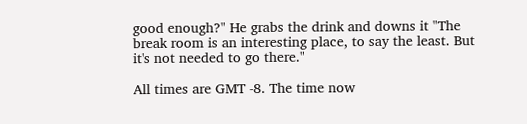good enough?" He grabs the drink and downs it "The break room is an interesting place, to say the least. But it's not needed to go there."

All times are GMT -8. The time now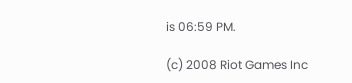is 06:59 PM.

(c) 2008 Riot Games Inc